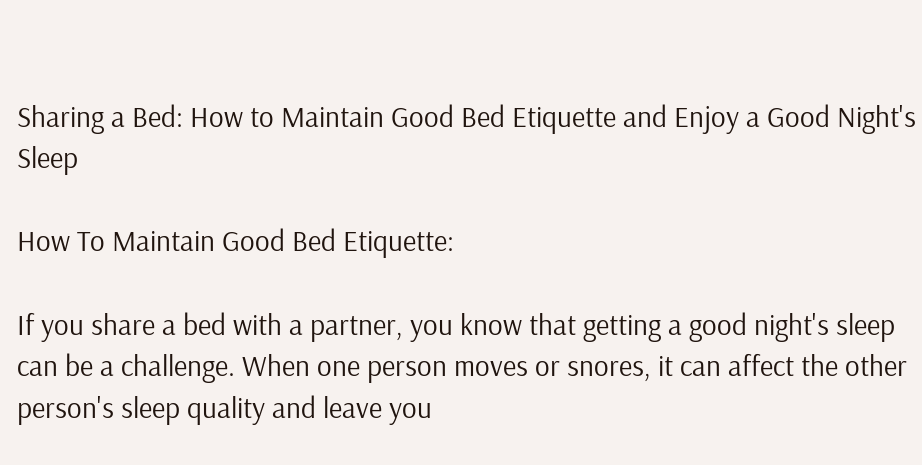Sharing a Bed: How to Maintain Good Bed Etiquette and Enjoy a Good Night's Sleep

How To Maintain Good Bed Etiquette:

If you share a bed with a partner, you know that getting a good night's sleep can be a challenge. When one person moves or snores, it can affect the other person's sleep quality and leave you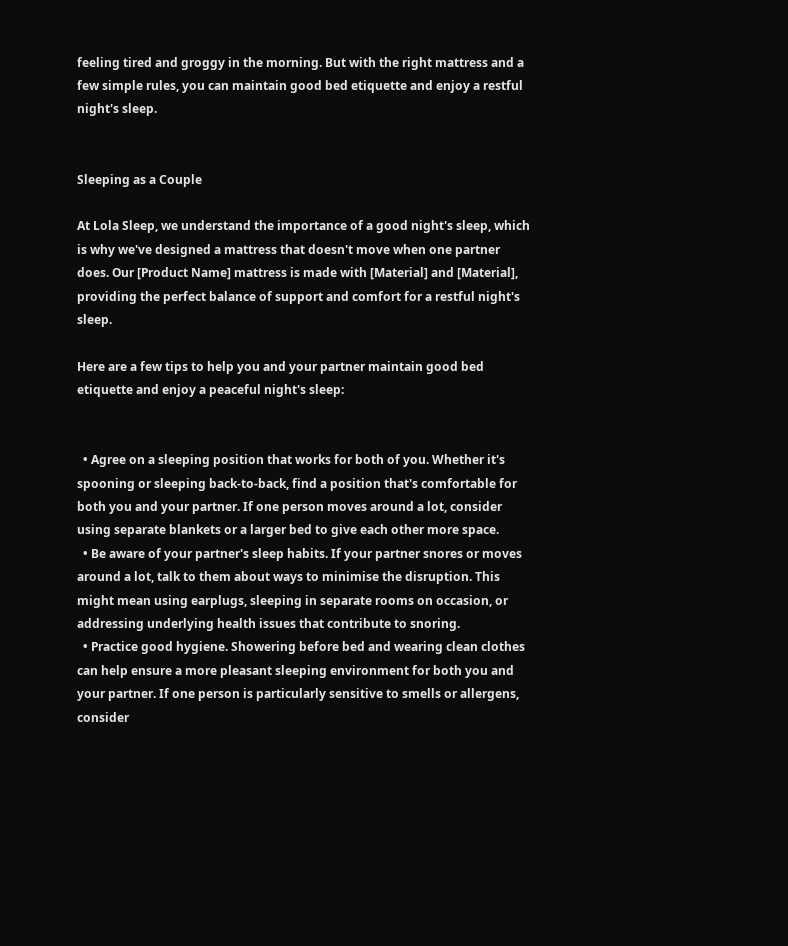feeling tired and groggy in the morning. But with the right mattress and a few simple rules, you can maintain good bed etiquette and enjoy a restful night's sleep.


Sleeping as a Couple

At Lola Sleep, we understand the importance of a good night's sleep, which is why we've designed a mattress that doesn't move when one partner does. Our [Product Name] mattress is made with [Material] and [Material], providing the perfect balance of support and comfort for a restful night's sleep.

Here are a few tips to help you and your partner maintain good bed etiquette and enjoy a peaceful night's sleep:


  • Agree on a sleeping position that works for both of you. Whether it's spooning or sleeping back-to-back, find a position that's comfortable for both you and your partner. If one person moves around a lot, consider using separate blankets or a larger bed to give each other more space.
  • Be aware of your partner's sleep habits. If your partner snores or moves around a lot, talk to them about ways to minimise the disruption. This might mean using earplugs, sleeping in separate rooms on occasion, or addressing underlying health issues that contribute to snoring.
  • Practice good hygiene. Showering before bed and wearing clean clothes can help ensure a more pleasant sleeping environment for both you and your partner. If one person is particularly sensitive to smells or allergens, consider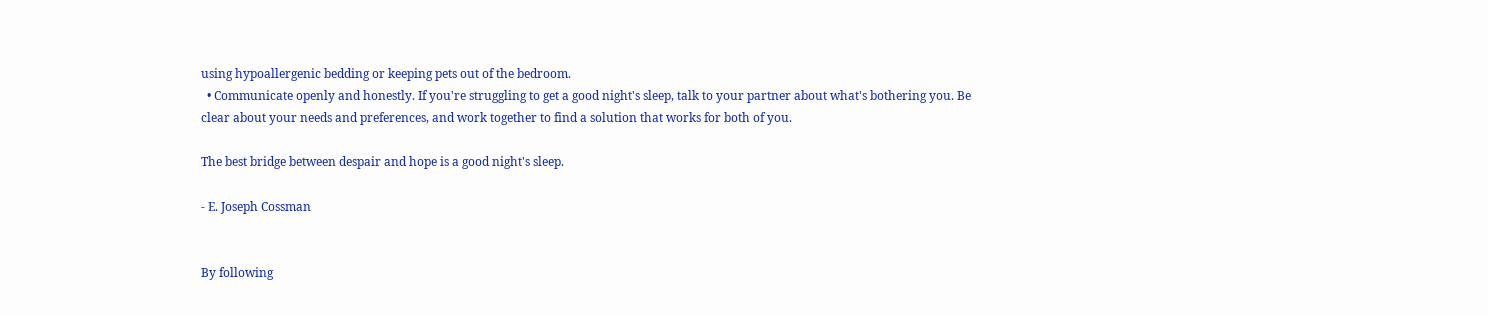using hypoallergenic bedding or keeping pets out of the bedroom.
  • Communicate openly and honestly. If you're struggling to get a good night's sleep, talk to your partner about what's bothering you. Be clear about your needs and preferences, and work together to find a solution that works for both of you.

The best bridge between despair and hope is a good night's sleep.

- E. Joseph Cossman


By following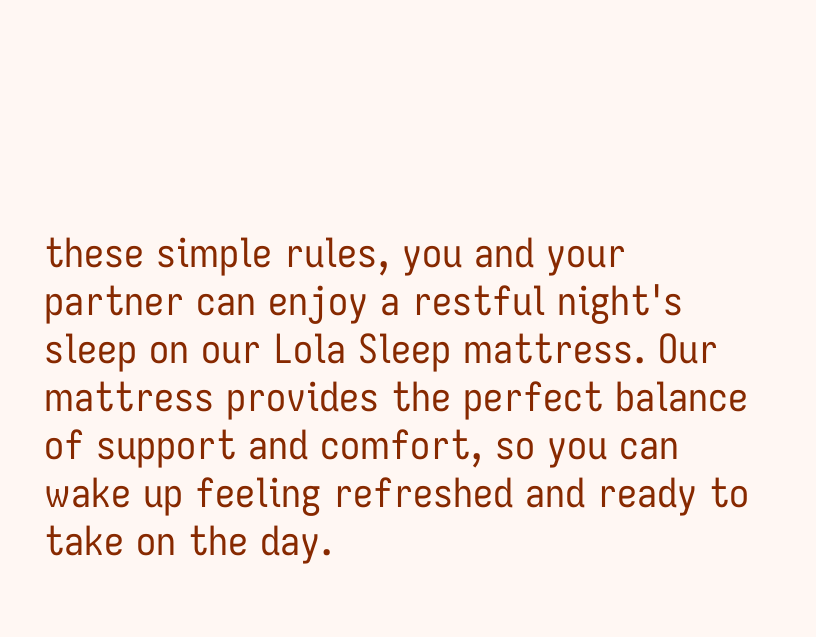these simple rules, you and your partner can enjoy a restful night's sleep on our Lola Sleep mattress. Our mattress provides the perfect balance of support and comfort, so you can wake up feeling refreshed and ready to take on the day.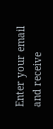Enter your email and receive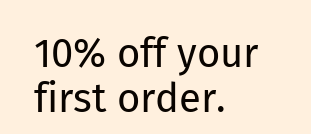10% off your first order.